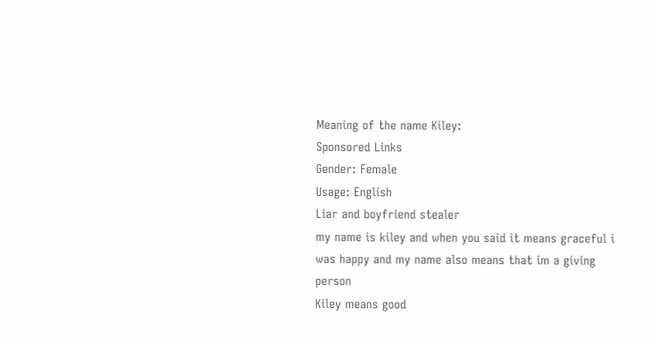Meaning of the name Kiley:
Sponsored Links
Gender: Female
Usage: English
Liar and boyfriend stealer
my name is kiley and when you said it means graceful i was happy and my name also means that im a giving person
Kiley means good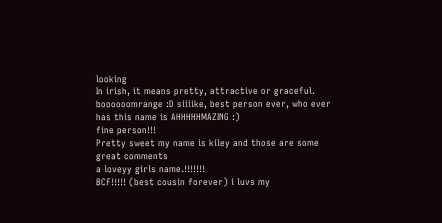looking
In irish, it means pretty, attractive or graceful.
boooooomrange :D siiiike, best person ever, who ever has this name is AHHHHHMAZING :)
fine person!!!
Pretty sweet my name is kiley and those are some great comments
a loveyy girls name.!!!!!!!
BCF!!!!! (best cousin forever) i luvs my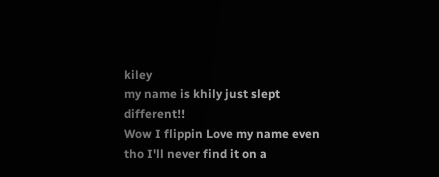kiley
my name is khily just slept different!!
Wow I flippin Love my name even tho I'll never find it on a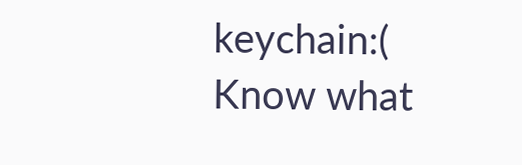keychain:(
Know what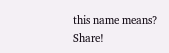this name means? Share!